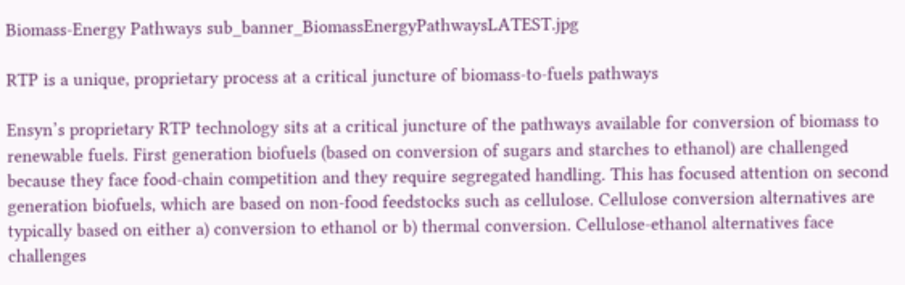Biomass-Energy Pathways sub_banner_BiomassEnergyPathwaysLATEST.jpg

RTP is a unique, proprietary process at a critical juncture of biomass-to-fuels pathways

Ensyn’s proprietary RTP technology sits at a critical juncture of the pathways available for conversion of biomass to renewable fuels. First generation biofuels (based on conversion of sugars and starches to ethanol) are challenged because they face food-chain competition and they require segregated handling. This has focused attention on second generation biofuels, which are based on non-food feedstocks such as cellulose. Cellulose conversion alternatives are typically based on either a) conversion to ethanol or b) thermal conversion. Cellulose-ethanol alternatives face challenges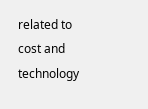related to cost and technology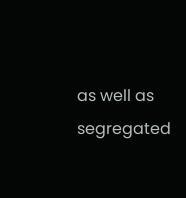as well as segregated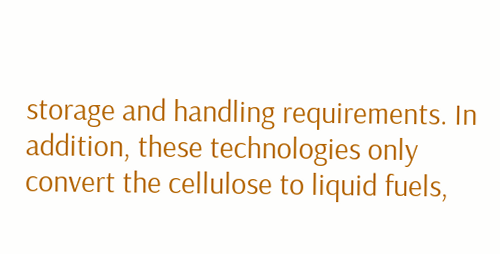storage and handling requirements. In addition, these technologies only convert the cellulose to liquid fuels,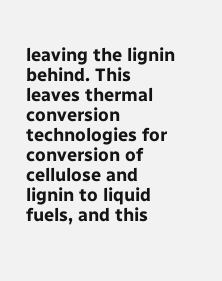leaving the lignin behind. This leaves thermal conversion technologies for conversion of cellulose and lignin to liquid fuels, and this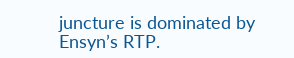juncture is dominated by Ensyn’s RTP.